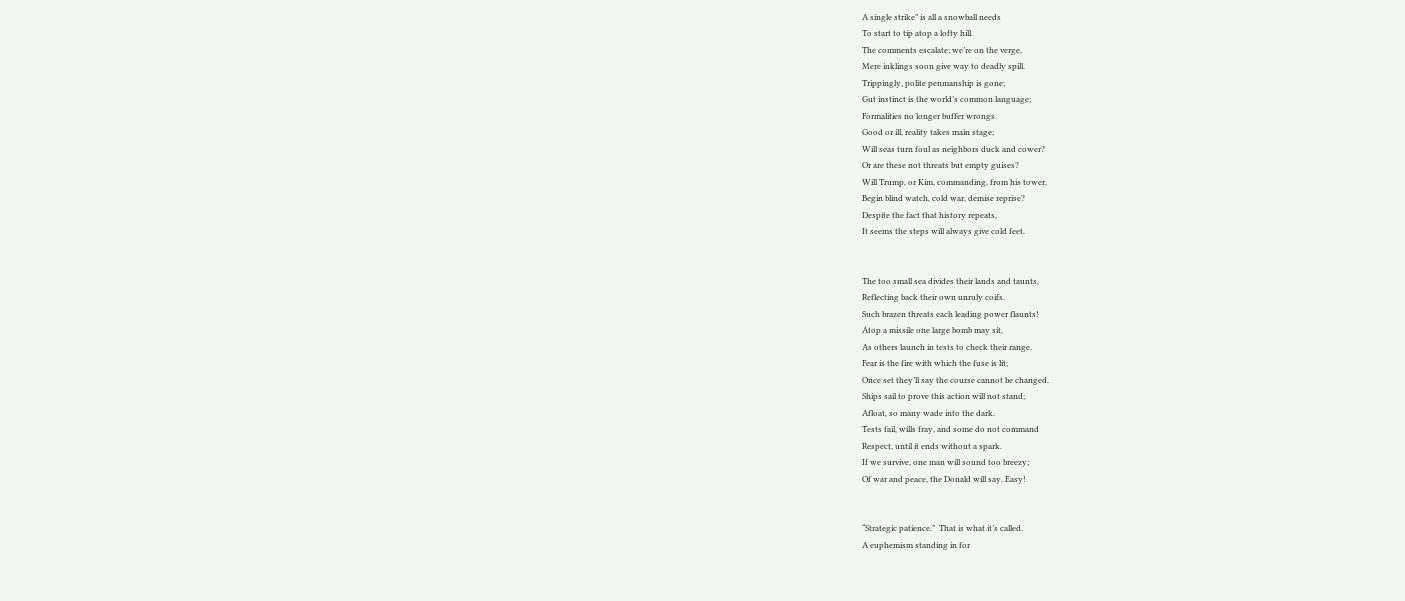A single strike” is all a snowball needs
To start to tip atop a lofty hill.
The comments escalate; we’re on the verge,
Mere inklings soon give way to deadly spill.
Trippingly, polite penmanship is gone;
Gut instinct is the world’s common language;
Formalities no longer buffer wrongs.
Good or ill, reality takes main stage;
Will seas turn foul as neighbors duck and cower?
Or are these not threats but empty guises?
Will Trump, or Kim, commanding, from his tower,
Begin blind watch, cold war, demise reprise?
Despite the fact that history repeats,
It seems the steps will always give cold feet.


The too small sea divides their lands and taunts,
Reflecting back their own unruly coifs.
Such brazen threats each leading power flaunts!
Atop a missile one large bomb may sit,
As others launch in tests to check their range.
Fear is the fire with which the fuse is lit;
Once set they’ll say the course cannot be changed.
Ships sail to prove this action will not stand;
Afloat, so many wade into the dark.
Tests fail, wills fray, and some do not command
Respect, until it ends without a spark.
If we survive, one man will sound too breezy;
Of war and peace, the Donald will say, Easy!


“Strategic patience.”  That is what it’s called.
A euphemism standing in for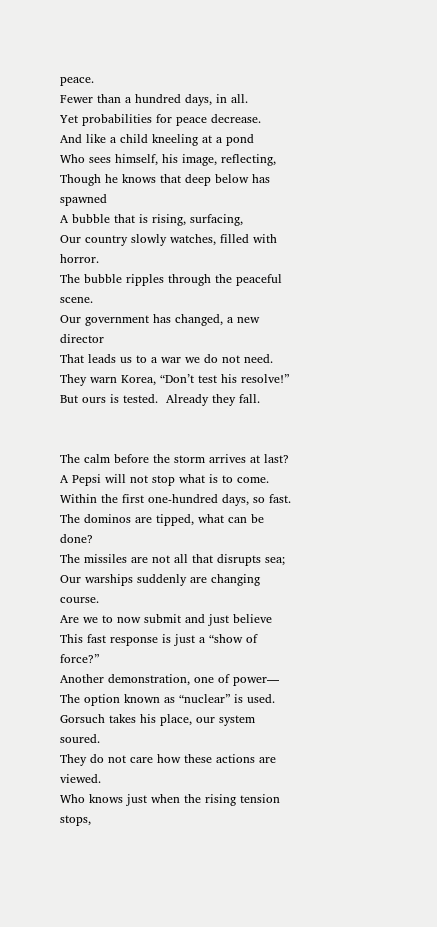peace.
Fewer than a hundred days, in all.
Yet probabilities for peace decrease.
And like a child kneeling at a pond
Who sees himself, his image, reflecting,
Though he knows that deep below has spawned
A bubble that is rising, surfacing,
Our country slowly watches, filled with horror.
The bubble ripples through the peaceful scene.
Our government has changed, a new director
That leads us to a war we do not need.
They warn Korea, “Don’t test his resolve!”
But ours is tested.  Already they fall.


The calm before the storm arrives at last?
A Pepsi will not stop what is to come.
Within the first one-hundred days, so fast.
The dominos are tipped, what can be done?
The missiles are not all that disrupts sea;
Our warships suddenly are changing course.
Are we to now submit and just believe
This fast response is just a “show of force?”
Another demonstration, one of power—
The option known as “nuclear” is used.
Gorsuch takes his place, our system soured.
They do not care how these actions are viewed.
Who knows just when the rising tension stops,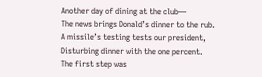Another day of dining at the club—
The news brings Donald’s dinner to the rub.
A missile’s testing tests our president,
Disturbing dinner with the one percent.
The first step was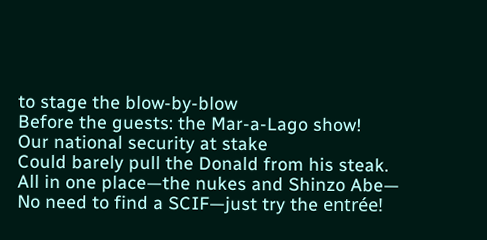to stage the blow-by-blow
Before the guests: the Mar-a-Lago show!
Our national security at stake
Could barely pull the Donald from his steak.
All in one place—the nukes and Shinzo Abe—
No need to find a SCIF—just try the entrée!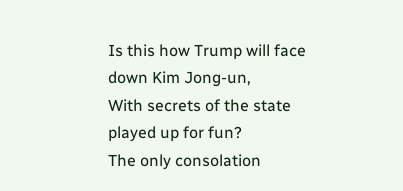Is this how Trump will face down Kim Jong-un,
With secrets of the state played up for fun?
The only consolation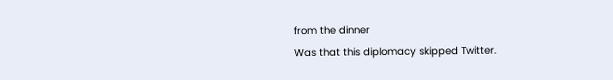from the dinner
Was that this diplomacy skipped Twitter.